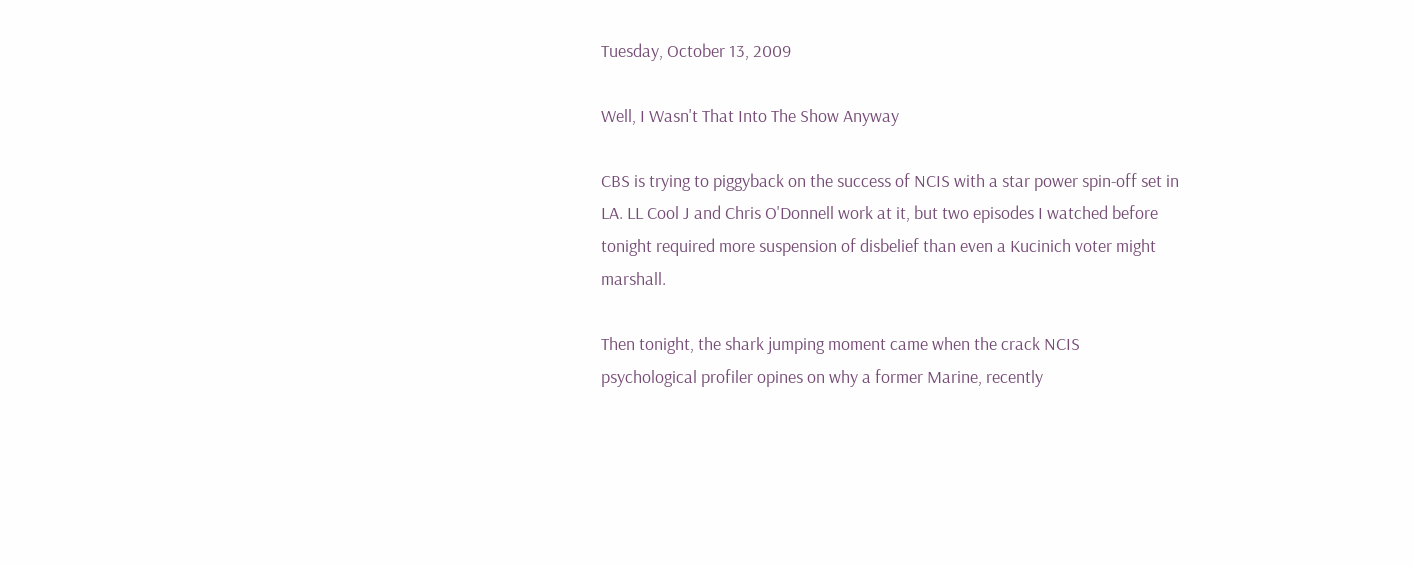Tuesday, October 13, 2009

Well, I Wasn't That Into The Show Anyway

CBS is trying to piggyback on the success of NCIS with a star power spin-off set in LA. LL Cool J and Chris O'Donnell work at it, but two episodes I watched before tonight required more suspension of disbelief than even a Kucinich voter might marshall.

Then tonight, the shark jumping moment came when the crack NCIS psychological profiler opines on why a former Marine, recently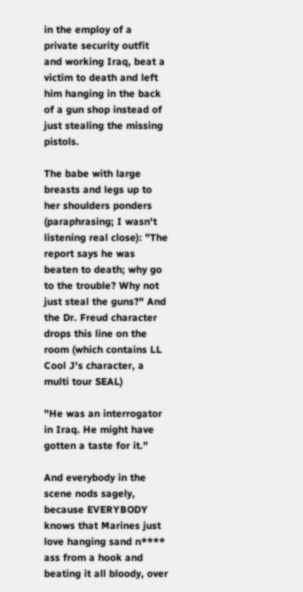in the employ of a private security outfit and working Iraq, beat a victim to death and left him hanging in the back of a gun shop instead of just stealing the missing pistols.

The babe with large breasts and legs up to her shoulders ponders (paraphrasing; I wasn't listening real close): "The report says he was beaten to death; why go to the trouble? Why not just steal the guns?" And the Dr. Freud character drops this line on the room (which contains LL Cool J's character, a multi tour SEAL)

"He was an interrogator in Iraq. He might have gotten a taste for it."

And everybody in the scene nods sagely, because EVERYBODY knows that Marines just love hanging sand n**** ass from a hook and beating it all bloody, over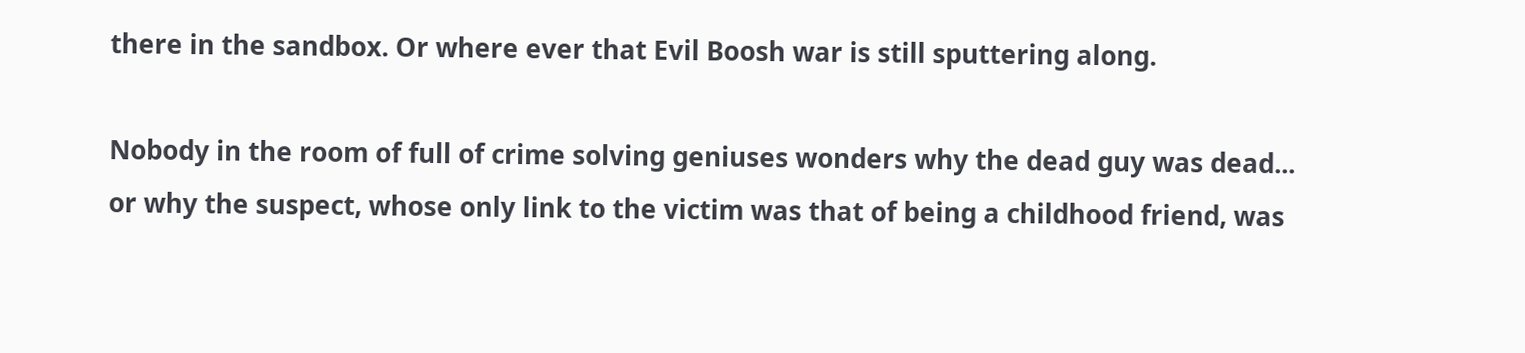there in the sandbox. Or where ever that Evil Boosh war is still sputtering along.

Nobody in the room of full of crime solving geniuses wonders why the dead guy was dead... or why the suspect, whose only link to the victim was that of being a childhood friend, was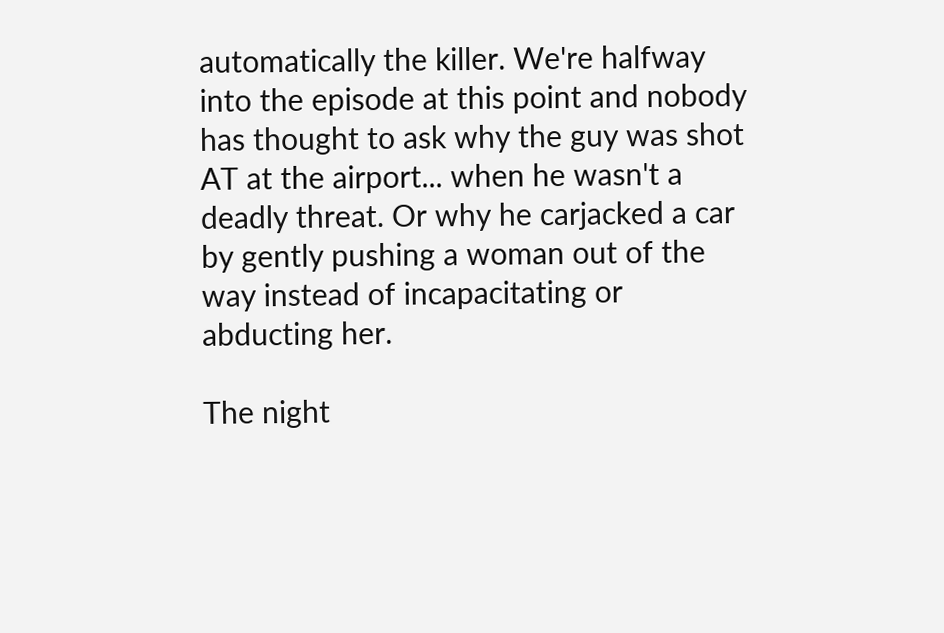automatically the killer. We're halfway into the episode at this point and nobody has thought to ask why the guy was shot AT at the airport... when he wasn't a deadly threat. Or why he carjacked a car by gently pushing a woman out of the way instead of incapacitating or abducting her.

The night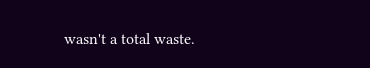wasn't a total waste.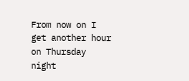From now on I get another hour on Thursday night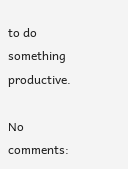to do something productive.

No comments: